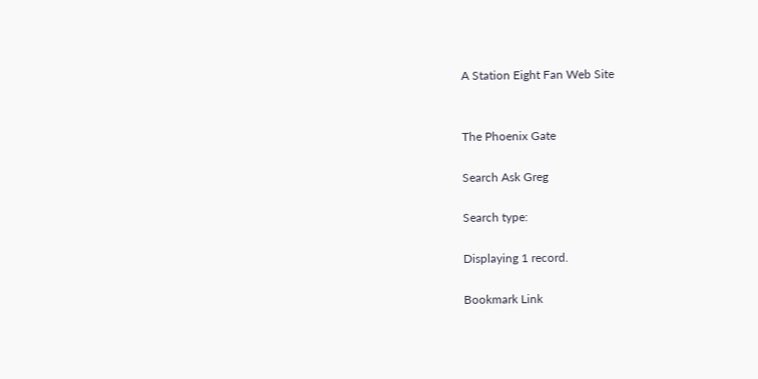A Station Eight Fan Web Site


The Phoenix Gate

Search Ask Greg

Search type:

Displaying 1 record.

Bookmark Link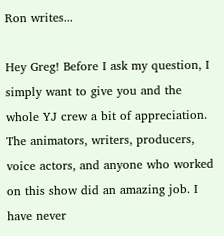Ron writes...

Hey Greg! Before I ask my question, I simply want to give you and the whole YJ crew a bit of appreciation. The animators, writers, producers, voice actors, and anyone who worked on this show did an amazing job. I have never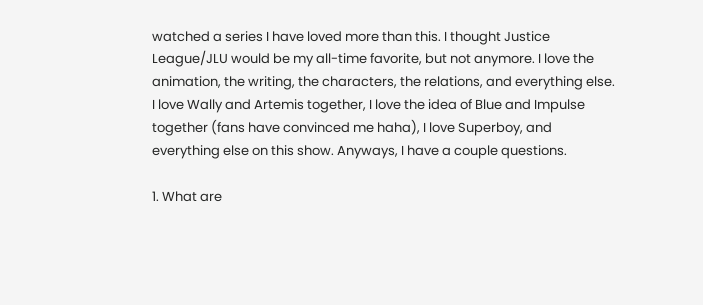watched a series I have loved more than this. I thought Justice League/JLU would be my all-time favorite, but not anymore. I love the animation, the writing, the characters, the relations, and everything else. I love Wally and Artemis together, I love the idea of Blue and Impulse together (fans have convinced me haha), I love Superboy, and everything else on this show. Anyways, I have a couple questions.

1. What are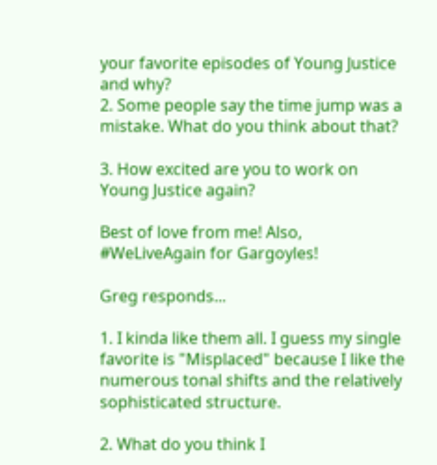your favorite episodes of Young Justice and why?
2. Some people say the time jump was a mistake. What do you think about that?

3. How excited are you to work on Young Justice again?

Best of love from me! Also, #WeLiveAgain for Gargoyles!

Greg responds...

1. I kinda like them all. I guess my single favorite is "Misplaced" because I like the numerous tonal shifts and the relatively sophisticated structure.

2. What do you think I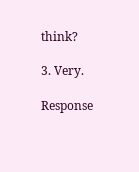think?

3. Very.

Response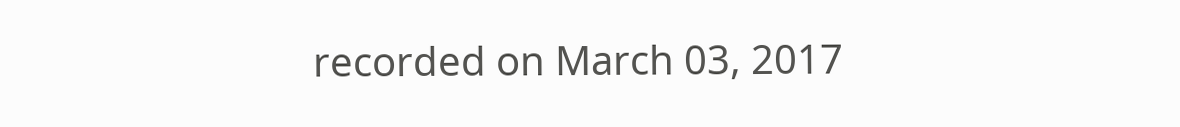recorded on March 03, 2017